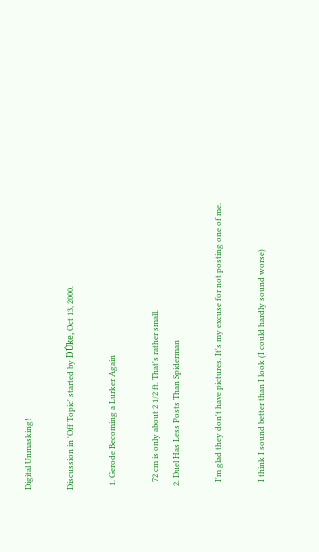Digital Unmasking!

Discussion in 'Off Topic' started by DÛke, Oct 13, 2000.

  1. Gerode Becoming a Lurker Again

    72 cm is only about 2 1/2 ft. That's rather small.
  2. Duel Has Less Posts Than Spiderman

    I'm glad they don't have pictures. It's my excuse for not posting one of me.

    I think I sound better than I look (I could hardly sound worse)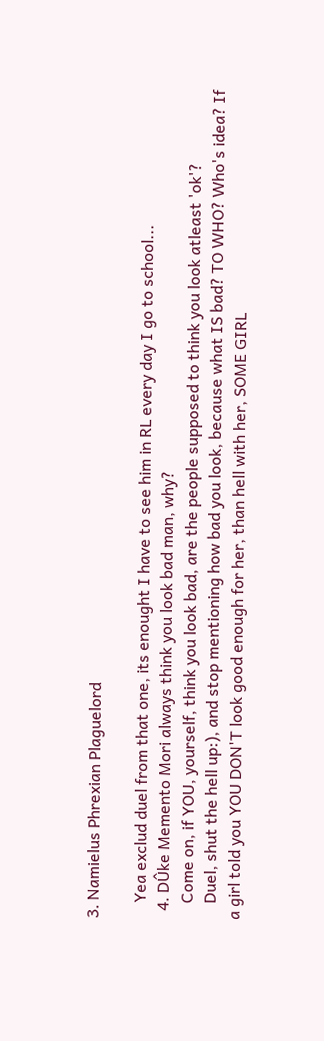3. Namielus Phrexian Plaguelord

    Yea exclud duel from that one, its enought I have to see him in RL every day I go to school...
  4. DÛke Memento Mori always think you look bad man, why?
    Come on, if YOU, yourself, think you look bad, are the people supposed to think you look atleast 'ok'?
    Duel, shut the hell up:), and stop mentioning how bad you look, because what IS bad? TO WHO? Who's idea? If a girl told you YOU DON'T look good enough for her, than hell with her, SOME GIRL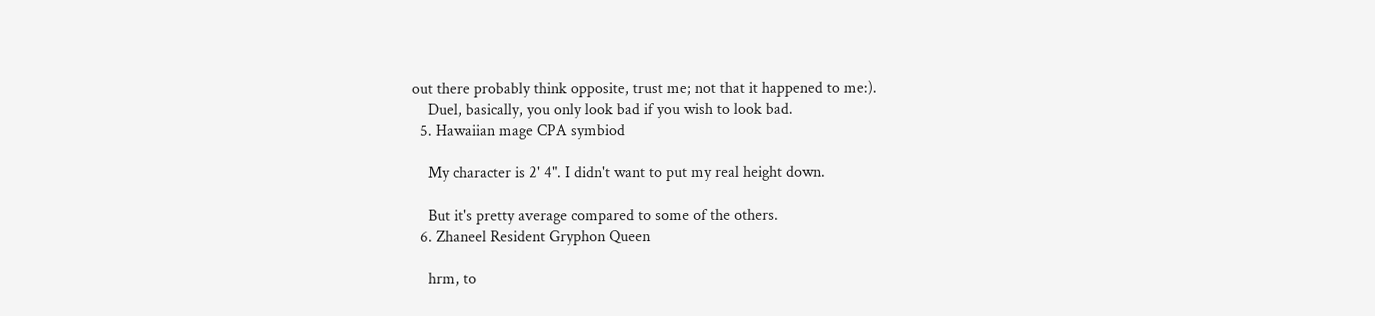out there probably think opposite, trust me; not that it happened to me:).
    Duel, basically, you only look bad if you wish to look bad.
  5. Hawaiian mage CPA symbiod

    My character is 2' 4". I didn't want to put my real height down.

    But it's pretty average compared to some of the others.
  6. Zhaneel Resident Gryphon Queen

    hrm, to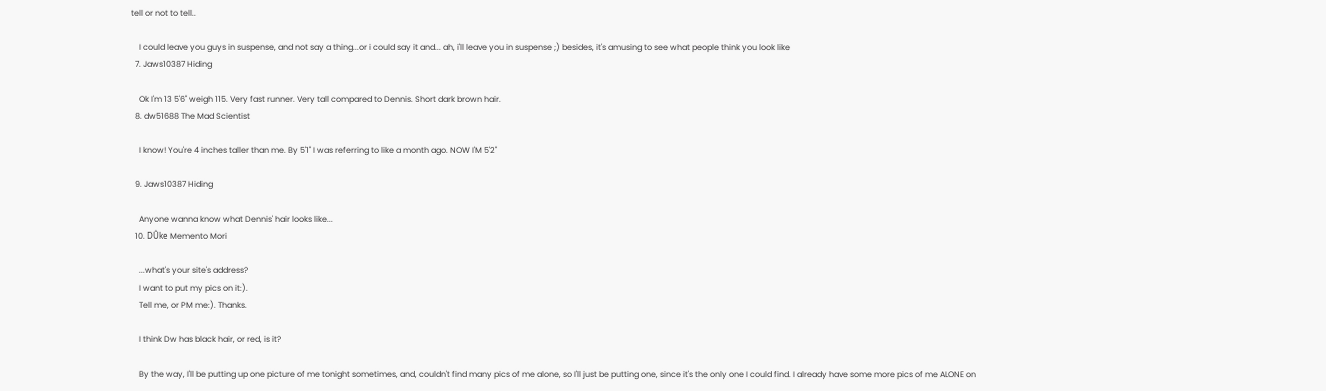tell or not to tell..

    I could leave you guys in suspense, and not say a thing...or i could say it and... ah, i'll leave you in suspense ;) besides, it's amusing to see what people think you look like
  7. Jaws10387 Hiding

    Ok I'm 13 5'6" weigh 115. Very fast runner. Very tall compared to Dennis. Short dark brown hair.
  8. dw51688 The Mad Scientist

    I know! You're 4 inches taller than me. By 5'1" I was referring to like a month ago. NOW I'M 5'2"

  9. Jaws10387 Hiding

    Anyone wanna know what Dennis' hair looks like...
  10. DÛke Memento Mori

    ...what's your site's address?
    I want to put my pics on it:).
    Tell me, or PM me:). Thanks.

    I think Dw has black hair, or red, is it?

    By the way, I'll be putting up one picture of me tonight sometimes, and, couldn't find many pics of me alone, so I'll just be putting one, since it's the only one I could find. I already have some more pics of me ALONE on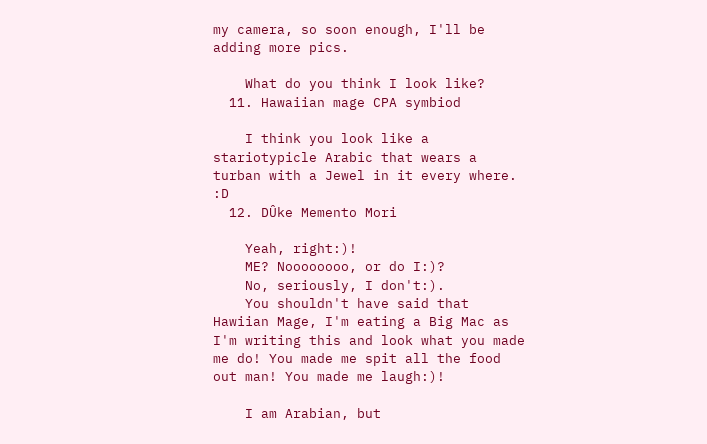my camera, so soon enough, I'll be adding more pics.

    What do you think I look like?
  11. Hawaiian mage CPA symbiod

    I think you look like a stariotypicle Arabic that wears a turban with a Jewel in it every where. :D
  12. DÛke Memento Mori

    Yeah, right:)!
    ME? Noooooooo, or do I:)?
    No, seriously, I don't:).
    You shouldn't have said that Hawiian Mage, I'm eating a Big Mac as I'm writing this and look what you made me do! You made me spit all the food out man! You made me laugh:)!

    I am Arabian, but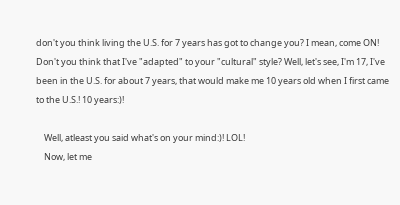don't you think living the U.S. for 7 years has got to change you? I mean, come ON! Don't you think that I've "adapted" to your "cultural" style? Well, let's see, I'm 17, I've been in the U.S. for about 7 years, that would make me 10 years old when I first came to the U.S.! 10 years:)!

    Well, atleast you said what's on your mind:)! LOL!
    Now, let me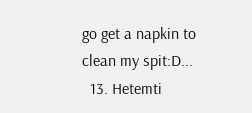go get a napkin to clean my spit:D...
  13. Hetemti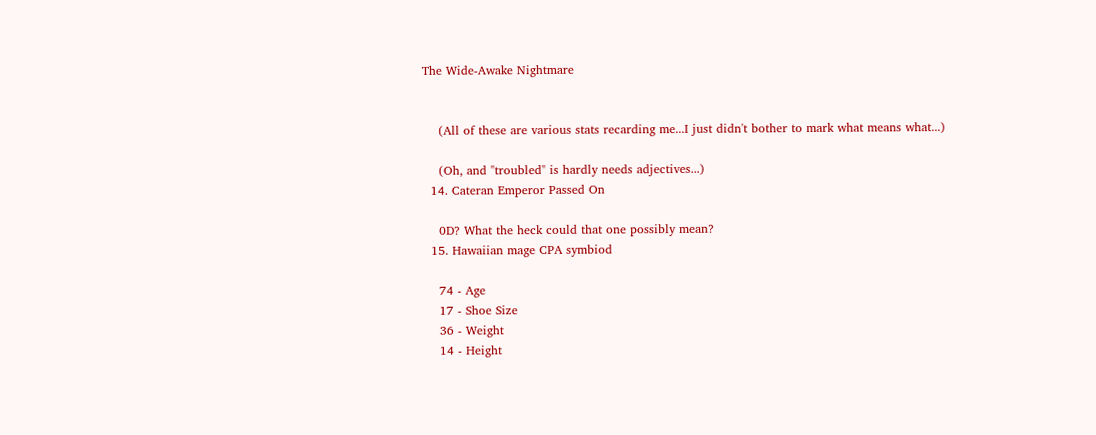The Wide-Awake Nightmare


    (All of these are various stats recarding me...I just didn't bother to mark what means what...)

    (Oh, and "troubled" is hardly needs adjectives...)
  14. Cateran Emperor Passed On

    0D? What the heck could that one possibly mean?
  15. Hawaiian mage CPA symbiod

    74 - Age
    17 - Shoe Size
    36 - Weight
    14 - Height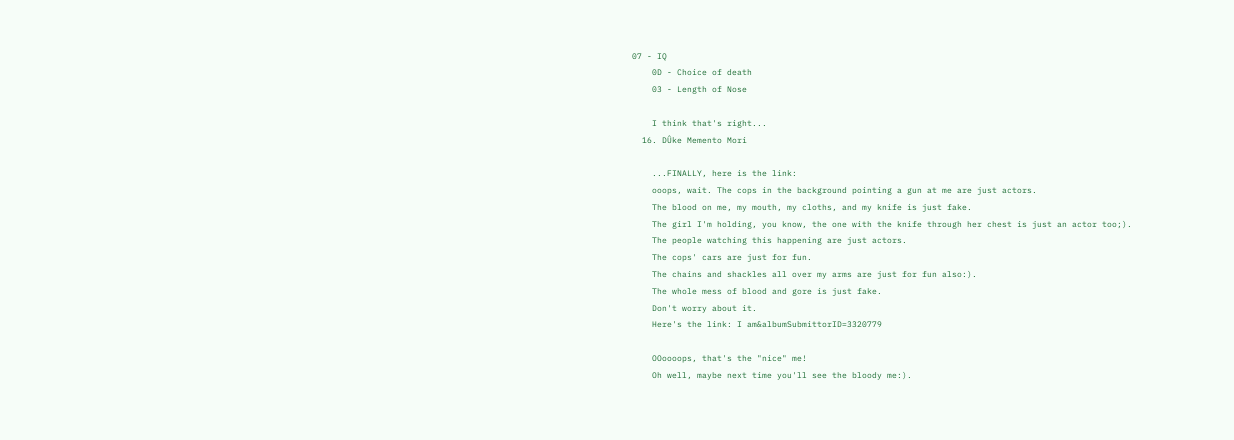07 - IQ
    0D - Choice of death
    03 - Length of Nose

    I think that's right...
  16. DÛke Memento Mori

    ...FINALLY, here is the link:
    ooops, wait. The cops in the background pointing a gun at me are just actors.
    The blood on me, my mouth, my cloths, and my knife is just fake.
    The girl I'm holding, you know, the one with the knife through her chest is just an actor too;).
    The people watching this happening are just actors.
    The cops' cars are just for fun.
    The chains and shackles all over my arms are just for fun also:).
    The whole mess of blood and gore is just fake.
    Don't worry about it.
    Here's the link: I am&albumSubmittorID=3320779

    OOoooops, that's the "nice" me!
    Oh well, maybe next time you'll see the bloody me:).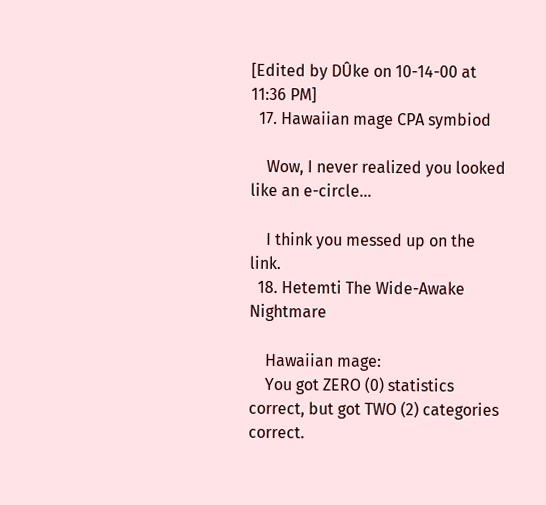[Edited by DÛke on 10-14-00 at 11:36 PM]
  17. Hawaiian mage CPA symbiod

    Wow, I never realized you looked like an e-circle...

    I think you messed up on the link.
  18. Hetemti The Wide-Awake Nightmare

    Hawaiian mage:
    You got ZERO (0) statistics correct, but got TWO (2) categories correct.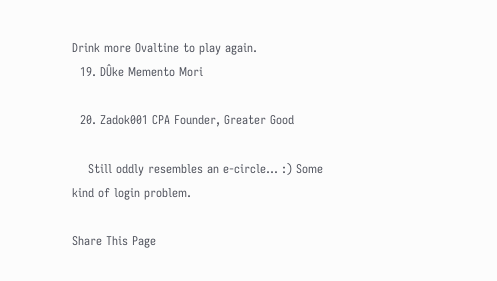Drink more Ovaltine to play again.
  19. DÛke Memento Mori

  20. Zadok001 CPA Founder, Greater Good

    Still oddly resembles an e-circle... :) Some kind of login problem.

Share This Page